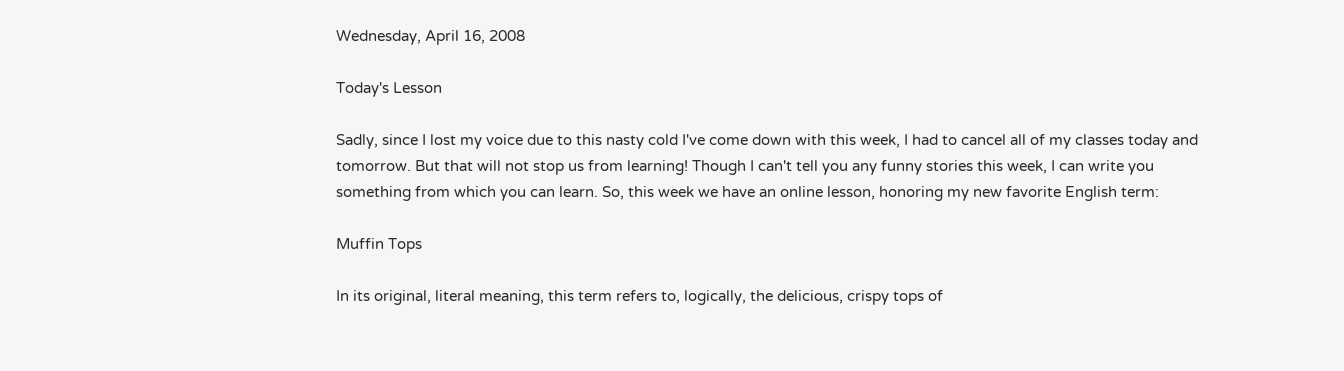Wednesday, April 16, 2008

Today's Lesson

Sadly, since I lost my voice due to this nasty cold I've come down with this week, I had to cancel all of my classes today and tomorrow. But that will not stop us from learning! Though I can't tell you any funny stories this week, I can write you something from which you can learn. So, this week we have an online lesson, honoring my new favorite English term:

Muffin Tops

In its original, literal meaning, this term refers to, logically, the delicious, crispy tops of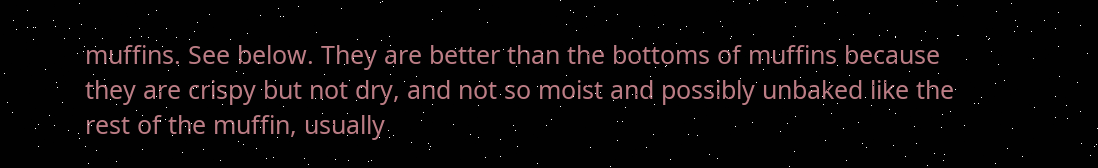muffins. See below. They are better than the bottoms of muffins because
they are crispy but not dry, and not so moist and possibly unbaked like the rest of the muffin, usually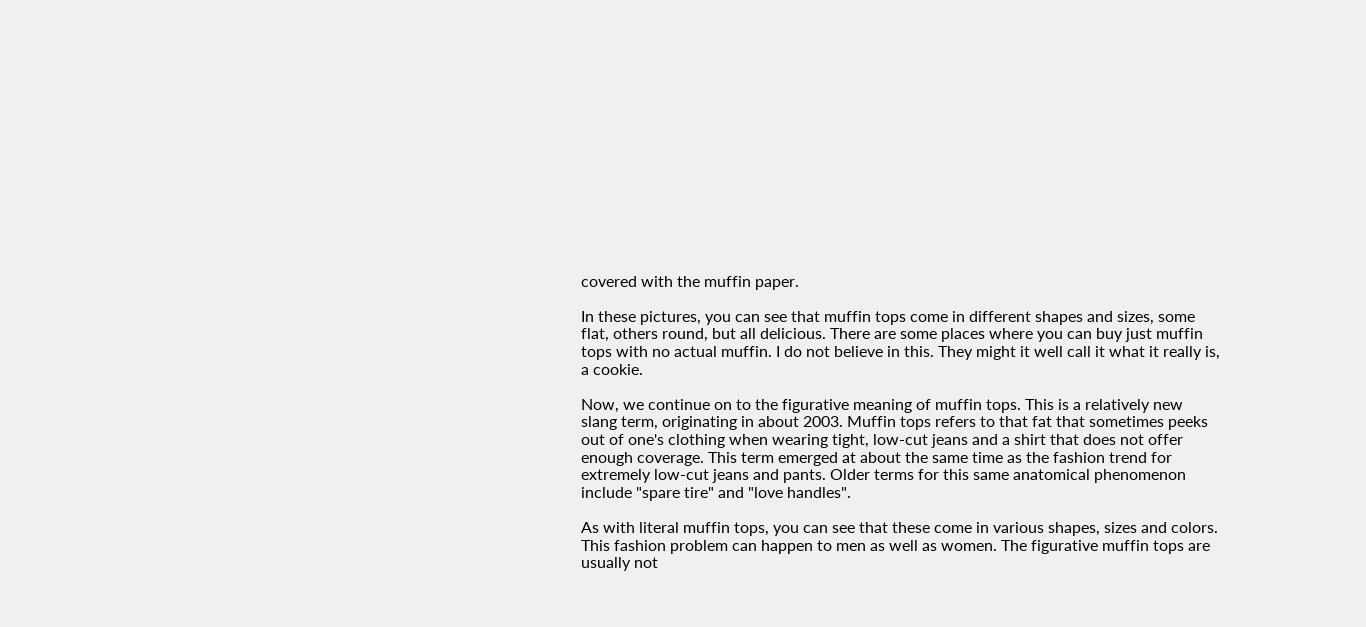covered with the muffin paper.

In these pictures, you can see that muffin tops come in different shapes and sizes, some flat, others round, but all delicious. There are some places where you can buy just muffin tops with no actual muffin. I do not believe in this. They might it well call it what it really is, a cookie.

Now, we continue on to the figurative meaning of muffin tops. This is a relatively new slang term, originating in about 2003. Muffin tops refers to that fat that sometimes peeks out of one's clothing when wearing tight, low-cut jeans and a shirt that does not offer enough coverage. This term emerged at about the same time as the fashion trend for extremely low-cut jeans and pants. Older terms for this same anatomical phenomenon include "spare tire" and "love handles".

As with literal muffin tops, you can see that these come in various shapes, sizes and colors. This fashion problem can happen to men as well as women. The figurative muffin tops are usually not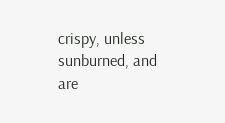crispy, unless sunburned, and are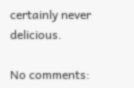certainly never delicious.

No comments: